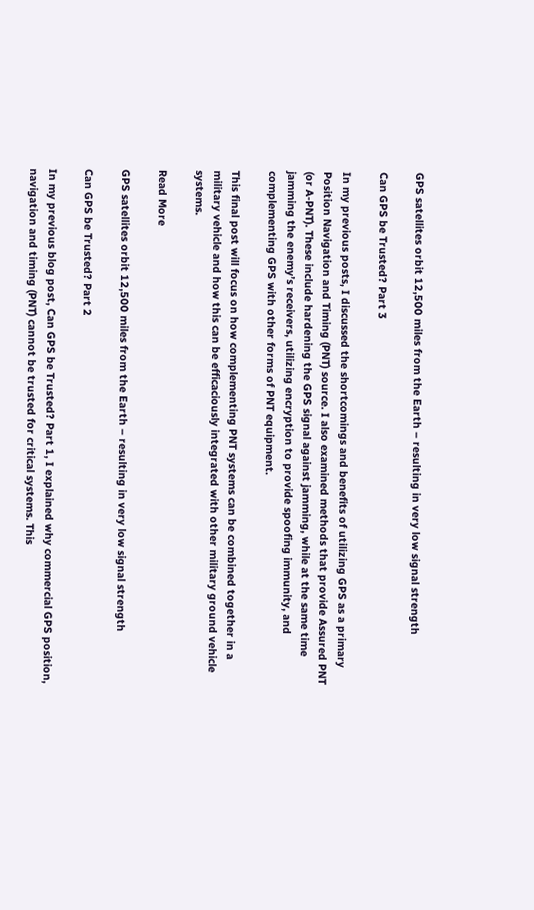GPS satellites orbit 12,500 miles from the Earth – resulting in very low signal strength

Can GPS be Trusted? Part 3

In my previous posts, I discussed the shortcomings and benefits of utilizing GPS as a primary Position Navigation and Timing (PNT) source. I also examined methods that provide Assured PNT (or A-PNT). These include hardening the GPS signal against jamming, while at the same time jamming the enemy’s receivers, utilizing encryption to provide spoofing immunity, and complementing GPS with other forms of PNT equipment.

This final post will focus on how complementing PNT systems can be combined together in a military vehicle and how this can be efficaciously integrated with other military ground vehicle systems.

Read More

GPS satellites orbit 12,500 miles from the Earth – resulting in very low signal strength

Can GPS be Trusted? Part 2

In my previous blog post, Can GPS be Trusted? Part 1, I explained why commercial GPS position, navigation and timing (PNT) cannot be trusted for critical systems. This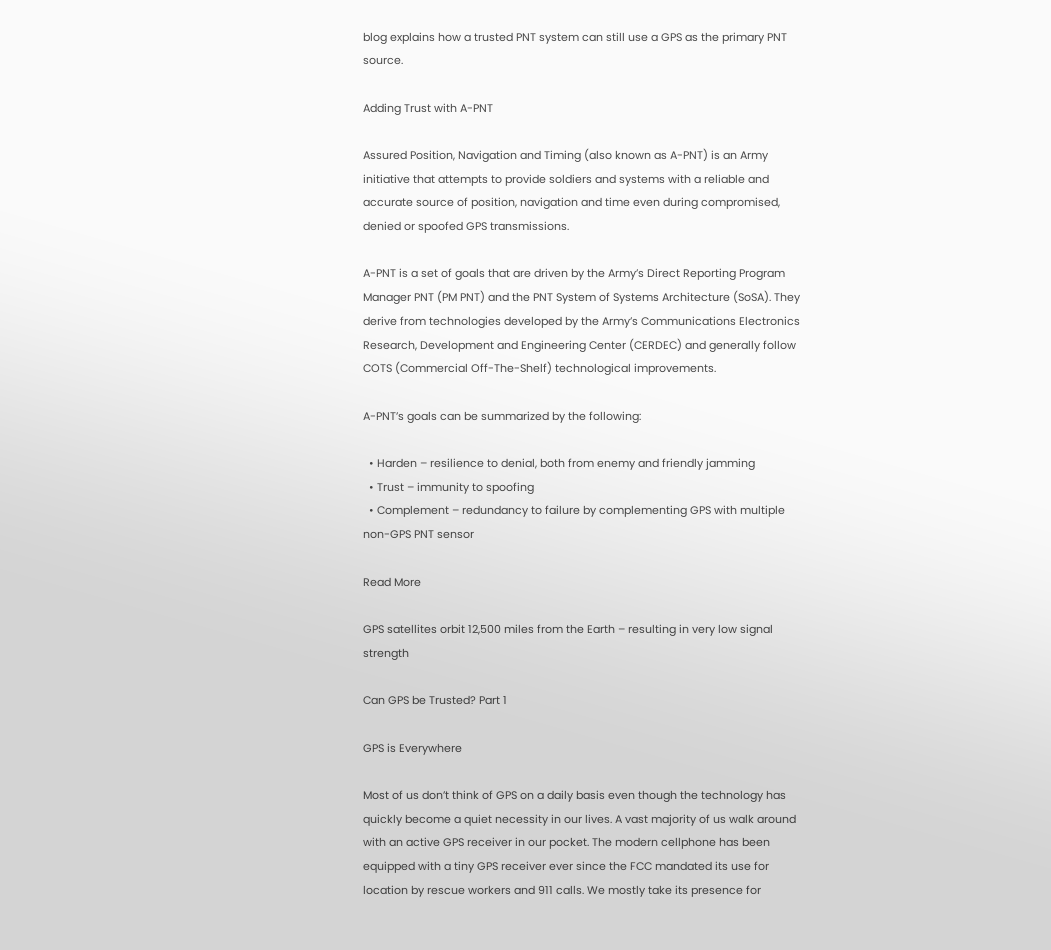blog explains how a trusted PNT system can still use a GPS as the primary PNT source.

Adding Trust with A-PNT

Assured Position, Navigation and Timing (also known as A-PNT) is an Army initiative that attempts to provide soldiers and systems with a reliable and accurate source of position, navigation and time even during compromised, denied or spoofed GPS transmissions.

A-PNT is a set of goals that are driven by the Army’s Direct Reporting Program Manager PNT (PM PNT) and the PNT System of Systems Architecture (SoSA). They derive from technologies developed by the Army’s Communications Electronics Research, Development and Engineering Center (CERDEC) and generally follow COTS (Commercial Off-The-Shelf) technological improvements.

A-PNT’s goals can be summarized by the following:

  • Harden – resilience to denial, both from enemy and friendly jamming
  • Trust – immunity to spoofing
  • Complement – redundancy to failure by complementing GPS with multiple non-GPS PNT sensor

Read More

GPS satellites orbit 12,500 miles from the Earth – resulting in very low signal strength

Can GPS be Trusted? Part 1

GPS is Everywhere

Most of us don’t think of GPS on a daily basis even though the technology has quickly become a quiet necessity in our lives. A vast majority of us walk around with an active GPS receiver in our pocket. The modern cellphone has been equipped with a tiny GPS receiver ever since the FCC mandated its use for location by rescue workers and 911 calls. We mostly take its presence for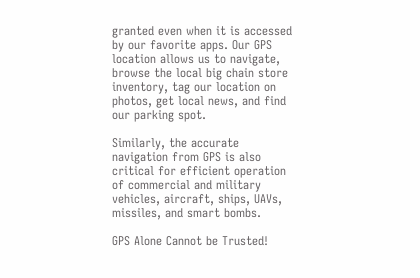granted even when it is accessed by our favorite apps. Our GPS location allows us to navigate, browse the local big chain store inventory, tag our location on photos, get local news, and find our parking spot.

Similarly, the accurate navigation from GPS is also critical for efficient operation of commercial and military vehicles, aircraft, ships, UAVs, missiles, and smart bombs.

GPS Alone Cannot be Trusted!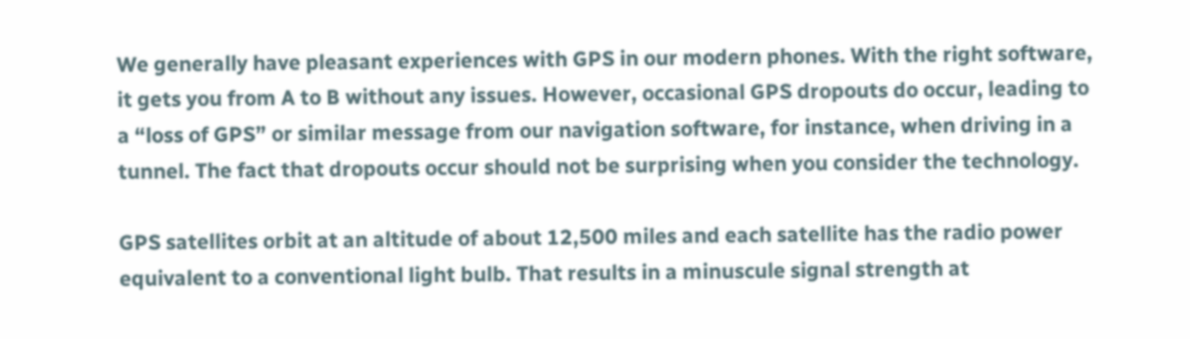We generally have pleasant experiences with GPS in our modern phones. With the right software, it gets you from A to B without any issues. However, occasional GPS dropouts do occur, leading to a “loss of GPS” or similar message from our navigation software, for instance, when driving in a tunnel. The fact that dropouts occur should not be surprising when you consider the technology.

GPS satellites orbit at an altitude of about 12,500 miles and each satellite has the radio power equivalent to a conventional light bulb. That results in a minuscule signal strength at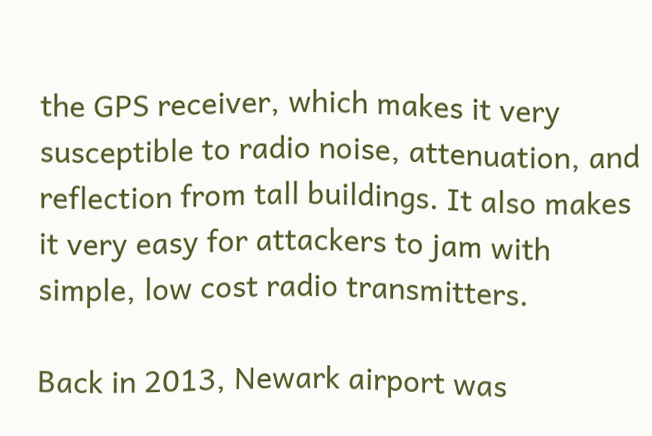the GPS receiver, which makes it very susceptible to radio noise, attenuation, and reflection from tall buildings. It also makes it very easy for attackers to jam with simple, low cost radio transmitters.

Back in 2013, Newark airport was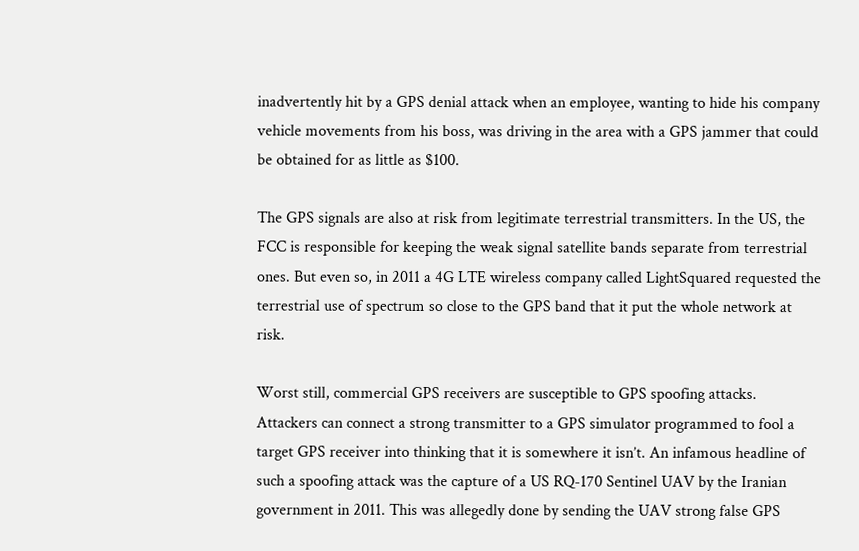inadvertently hit by a GPS denial attack when an employee, wanting to hide his company vehicle movements from his boss, was driving in the area with a GPS jammer that could be obtained for as little as $100.

The GPS signals are also at risk from legitimate terrestrial transmitters. In the US, the FCC is responsible for keeping the weak signal satellite bands separate from terrestrial ones. But even so, in 2011 a 4G LTE wireless company called LightSquared requested the terrestrial use of spectrum so close to the GPS band that it put the whole network at risk.

Worst still, commercial GPS receivers are susceptible to GPS spoofing attacks. Attackers can connect a strong transmitter to a GPS simulator programmed to fool a target GPS receiver into thinking that it is somewhere it isn’t. An infamous headline of such a spoofing attack was the capture of a US RQ-170 Sentinel UAV by the Iranian government in 2011. This was allegedly done by sending the UAV strong false GPS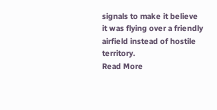signals to make it believe it was flying over a friendly airfield instead of hostile territory.
Read More